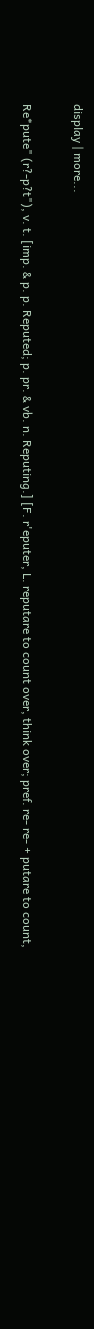display | more...

Re*pute" (r?-p?t"), v. t. [imp. & p. p. Reputed; p. pr. & vb. n. Reputing.] [F. r'eputer, L. reputare to count over, think over; pref. re- re- + putare to count,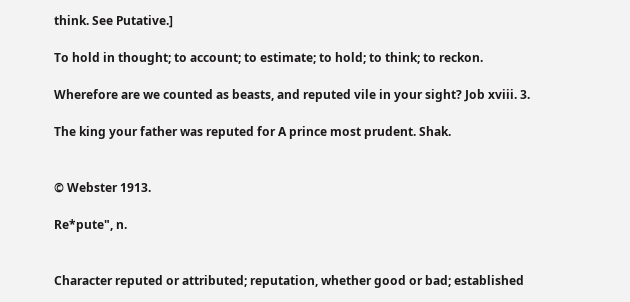think. See Putative.]

To hold in thought; to account; to estimate; to hold; to think; to reckon.

Wherefore are we counted as beasts, and reputed vile in your sight? Job xviii. 3.

The king your father was reputed for A prince most prudent. Shak.


© Webster 1913.

Re*pute", n.


Character reputed or attributed; reputation, whether good or bad; established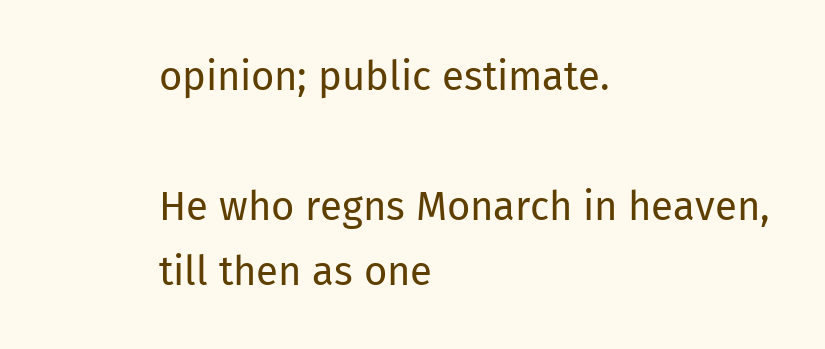opinion; public estimate.

He who regns Monarch in heaven, till then as one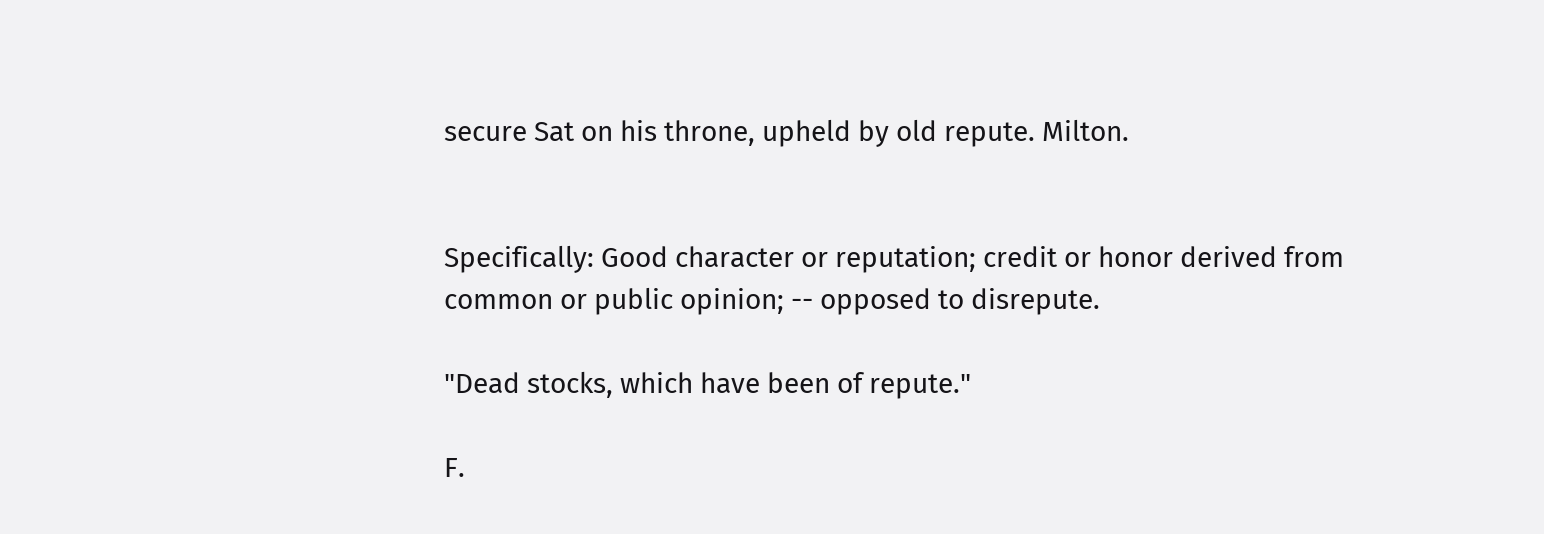secure Sat on his throne, upheld by old repute. Milton.


Specifically: Good character or reputation; credit or honor derived from common or public opinion; -- opposed to disrepute.

"Dead stocks, which have been of repute."

F.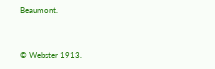Beaumont.


© Webster 1913.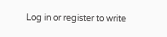Log in or register to write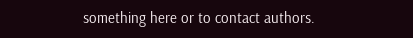something here or to contact authors.